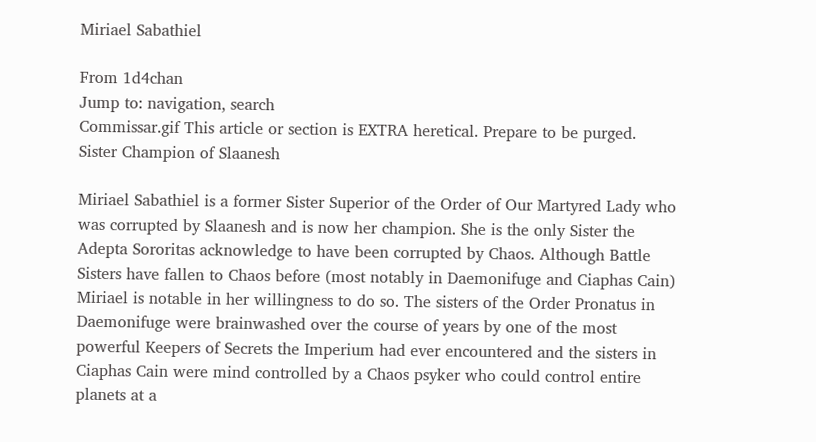Miriael Sabathiel

From 1d4chan
Jump to: navigation, search
Commissar.gif This article or section is EXTRA heretical. Prepare to be purged.
Sister Champion of Slaanesh

Miriael Sabathiel is a former Sister Superior of the Order of Our Martyred Lady who was corrupted by Slaanesh and is now her champion. She is the only Sister the Adepta Sororitas acknowledge to have been corrupted by Chaos. Although Battle Sisters have fallen to Chaos before (most notably in Daemonifuge and Ciaphas Cain) Miriael is notable in her willingness to do so. The sisters of the Order Pronatus in Daemonifuge were brainwashed over the course of years by one of the most powerful Keepers of Secrets the Imperium had ever encountered and the sisters in Ciaphas Cain were mind controlled by a Chaos psyker who could control entire planets at a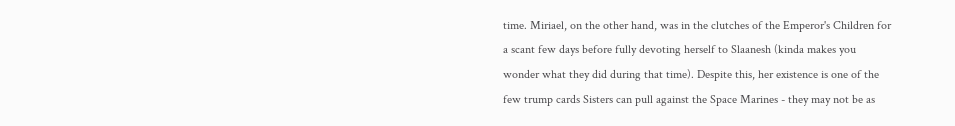time. Miriael, on the other hand, was in the clutches of the Emperor's Children for a scant few days before fully devoting herself to Slaanesh (kinda makes you wonder what they did during that time). Despite this, her existence is one of the few trump cards Sisters can pull against the Space Marines - they may not be as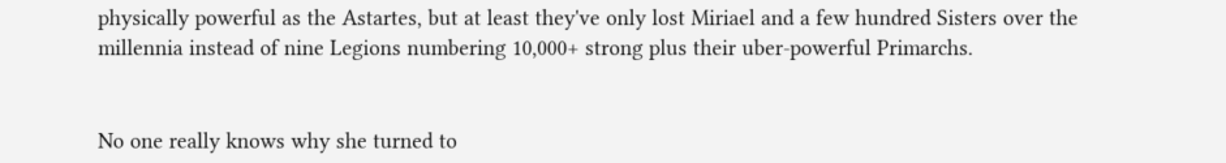physically powerful as the Astartes, but at least they've only lost Miriael and a few hundred Sisters over the millennia instead of nine Legions numbering 10,000+ strong plus their uber-powerful Primarchs.


No one really knows why she turned to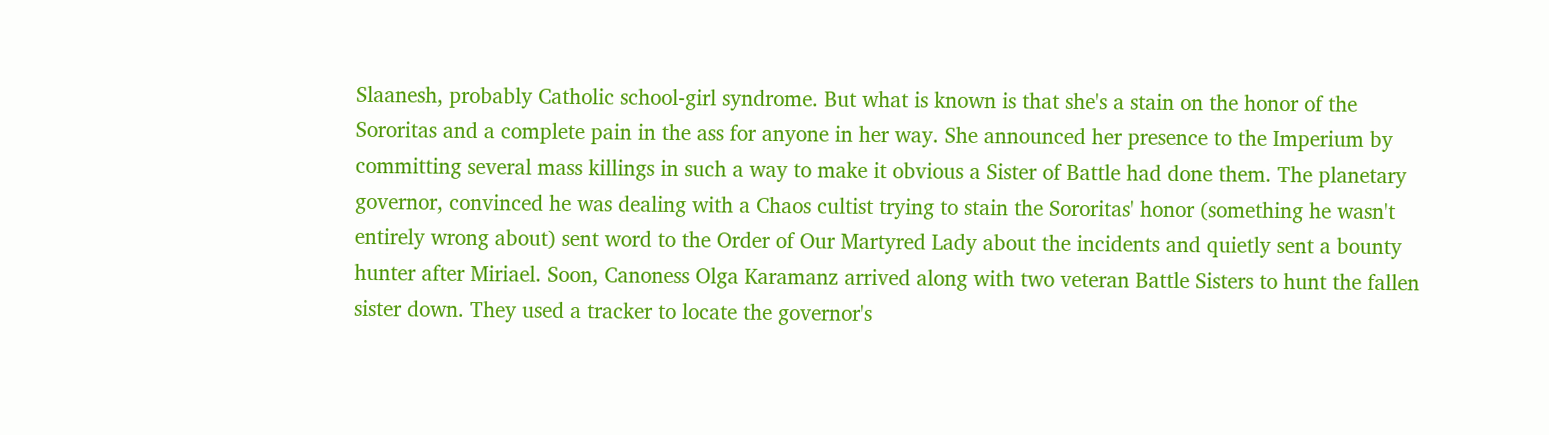Slaanesh, probably Catholic school-girl syndrome. But what is known is that she's a stain on the honor of the Sororitas and a complete pain in the ass for anyone in her way. She announced her presence to the Imperium by committing several mass killings in such a way to make it obvious a Sister of Battle had done them. The planetary governor, convinced he was dealing with a Chaos cultist trying to stain the Sororitas' honor (something he wasn't entirely wrong about) sent word to the Order of Our Martyred Lady about the incidents and quietly sent a bounty hunter after Miriael. Soon, Canoness Olga Karamanz arrived along with two veteran Battle Sisters to hunt the fallen sister down. They used a tracker to locate the governor's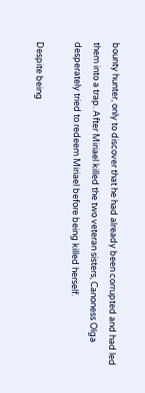bounty hunter, only to discover that he had already been corrupted and had led them into a trap. After Miriael killed the two veteran sisters, Canoness Olga desperately tried to redeem Miriael before being killed herself.

Despite being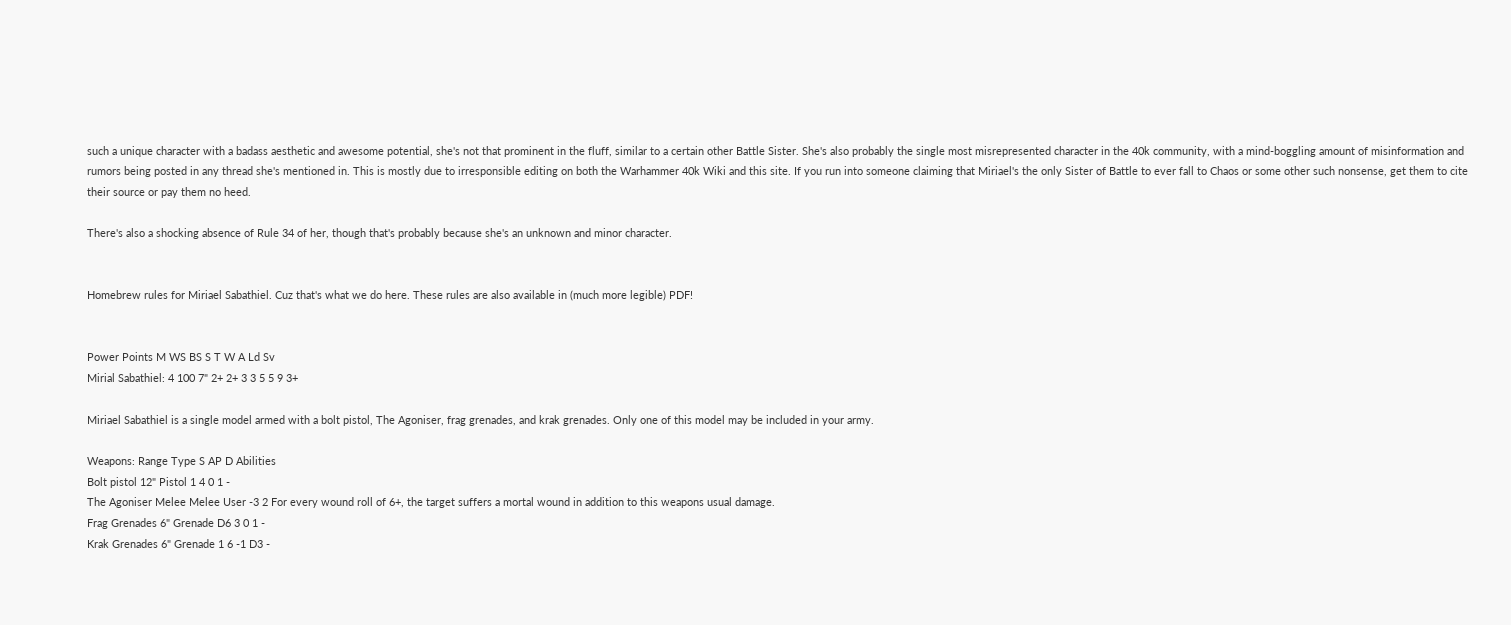such a unique character with a badass aesthetic and awesome potential, she's not that prominent in the fluff, similar to a certain other Battle Sister. She's also probably the single most misrepresented character in the 40k community, with a mind-boggling amount of misinformation and rumors being posted in any thread she's mentioned in. This is mostly due to irresponsible editing on both the Warhammer 40k Wiki and this site. If you run into someone claiming that Miriael's the only Sister of Battle to ever fall to Chaos or some other such nonsense, get them to cite their source or pay them no heed.

There's also a shocking absence of Rule 34 of her, though that's probably because she's an unknown and minor character.


Homebrew rules for Miriael Sabathiel. Cuz that's what we do here. These rules are also available in (much more legible) PDF!


Power Points M WS BS S T W A Ld Sv
Mirial Sabathiel: 4 100 7" 2+ 2+ 3 3 5 5 9 3+

Miriael Sabathiel is a single model armed with a bolt pistol, The Agoniser, frag grenades, and krak grenades. Only one of this model may be included in your army.

Weapons: Range Type S AP D Abilities
Bolt pistol 12" Pistol 1 4 0 1 -
The Agoniser Melee Melee User -3 2 For every wound roll of 6+, the target suffers a mortal wound in addition to this weapons usual damage.
Frag Grenades 6" Grenade D6 3 0 1 -
Krak Grenades 6" Grenade 1 6 -1 D3 -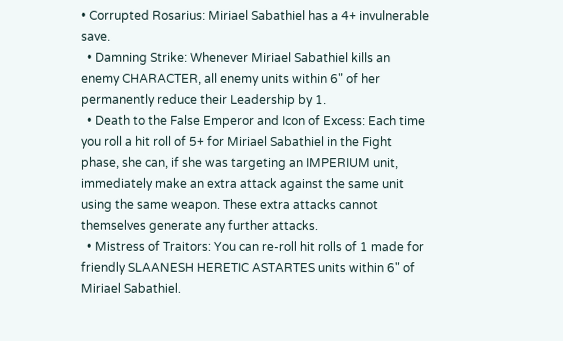• Corrupted Rosarius: Miriael Sabathiel has a 4+ invulnerable save.
  • Damning Strike: Whenever Miriael Sabathiel kills an enemy CHARACTER, all enemy units within 6" of her permanently reduce their Leadership by 1.
  • Death to the False Emperor and Icon of Excess: Each time you roll a hit roll of 5+ for Miriael Sabathiel in the Fight phase, she can, if she was targeting an IMPERIUM unit, immediately make an extra attack against the same unit using the same weapon. These extra attacks cannot themselves generate any further attacks.
  • Mistress of Traitors: You can re-roll hit rolls of 1 made for friendly SLAANESH HERETIC ASTARTES units within 6" of Miriael Sabathiel.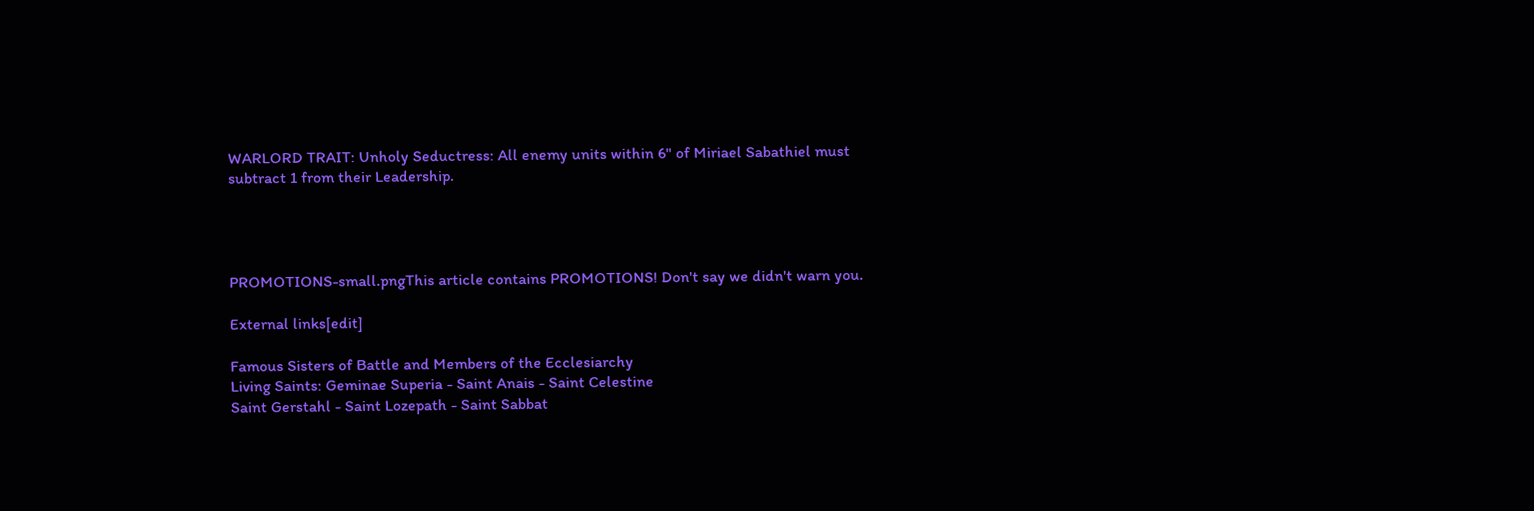WARLORD TRAIT: Unholy Seductress: All enemy units within 6" of Miriael Sabathiel must subtract 1 from their Leadership.




PROMOTIONS-small.pngThis article contains PROMOTIONS! Don't say we didn't warn you.

External links[edit]

Famous Sisters of Battle and Members of the Ecclesiarchy
Living Saints: Geminae Superia - Saint Anais - Saint Celestine
Saint Gerstahl - Saint Lozepath - Saint Sabbat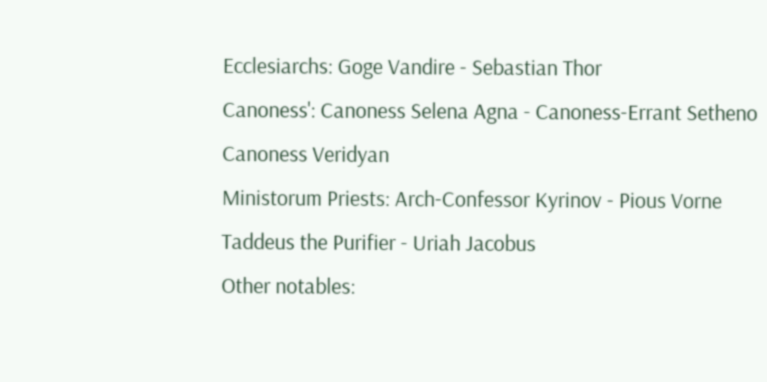Ecclesiarchs: Goge Vandire - Sebastian Thor
Canoness': Canoness Selena Agna - Canoness-Errant Setheno
Canoness Veridyan
Ministorum Priests: Arch-Confessor Kyrinov - Pious Vorne
Taddeus the Purifier - Uriah Jacobus
Other notables: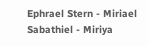Ephrael Stern - Miriael Sabathiel - Miriya